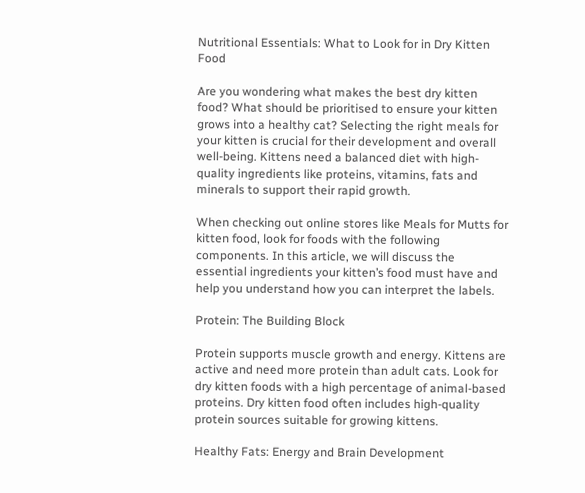Nutritional Essentials: What to Look for in Dry Kitten Food

Are you wondering what makes the best dry kitten food? What should be prioritised to ensure your kitten grows into a healthy cat? Selecting the right meals for your kitten is crucial for their development and overall well-being. Kittens need a balanced diet with high-quality ingredients like proteins, vitamins, fats and minerals to support their rapid growth.

When checking out online stores like Meals for Mutts for kitten food, look for foods with the following components. In this article, we will discuss the essential ingredients your kitten’s food must have and help you understand how you can interpret the labels.

Protein: The Building Block

Protein supports muscle growth and energy. Kittens are active and need more protein than adult cats. Look for dry kitten foods with a high percentage of animal-based proteins. Dry kitten food often includes high-quality protein sources suitable for growing kittens.

Healthy Fats: Energy and Brain Development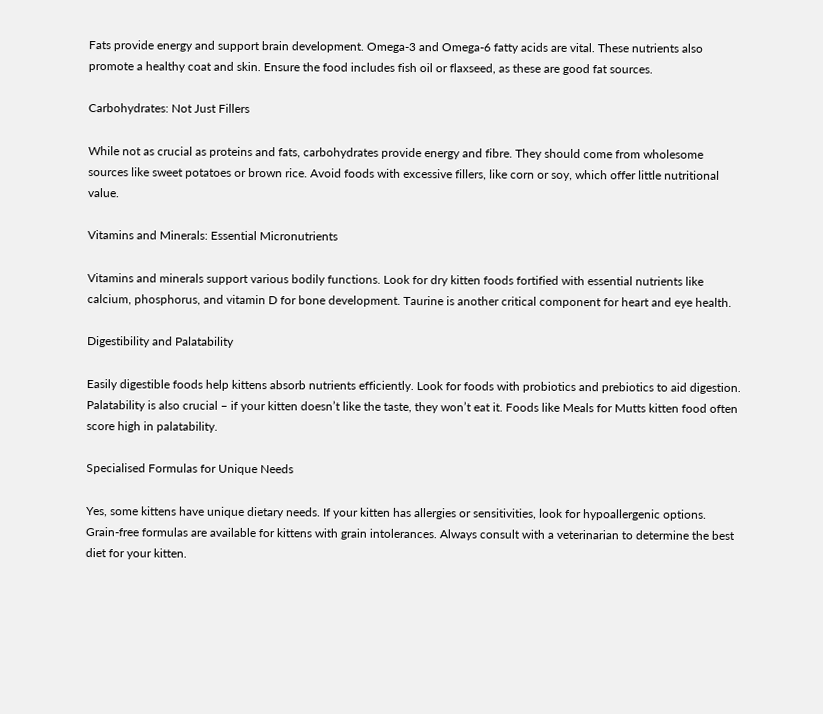Fats provide energy and support brain development. Omega-3 and Omega-6 fatty acids are vital. These nutrients also promote a healthy coat and skin. Ensure the food includes fish oil or flaxseed, as these are good fat sources.

Carbohydrates: Not Just Fillers

While not as crucial as proteins and fats, carbohydrates provide energy and fibre. They should come from wholesome sources like sweet potatoes or brown rice. Avoid foods with excessive fillers, like corn or soy, which offer little nutritional value.

Vitamins and Minerals: Essential Micronutrients

Vitamins and minerals support various bodily functions. Look for dry kitten foods fortified with essential nutrients like calcium, phosphorus, and vitamin D for bone development. Taurine is another critical component for heart and eye health.

Digestibility and Palatability

Easily digestible foods help kittens absorb nutrients efficiently. Look for foods with probiotics and prebiotics to aid digestion. Palatability is also crucial – if your kitten doesn’t like the taste, they won’t eat it. Foods like Meals for Mutts kitten food often score high in palatability.

Specialised Formulas for Unique Needs

Yes, some kittens have unique dietary needs. If your kitten has allergies or sensitivities, look for hypoallergenic options. Grain-free formulas are available for kittens with grain intolerances. Always consult with a veterinarian to determine the best diet for your kitten.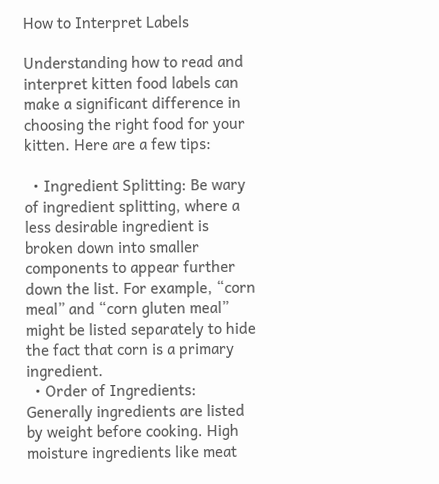How to Interpret Labels

Understanding how to read and interpret kitten food labels can make a significant difference in choosing the right food for your kitten. Here are a few tips:

  • Ingredient Splitting: Be wary of ingredient splitting, where a less desirable ingredient is broken down into smaller components to appear further down the list. For example, “corn meal” and “corn gluten meal” might be listed separately to hide the fact that corn is a primary ingredient.
  • Order of Ingredients: Generally ingredients are listed by weight before cooking. High moisture ingredients like meat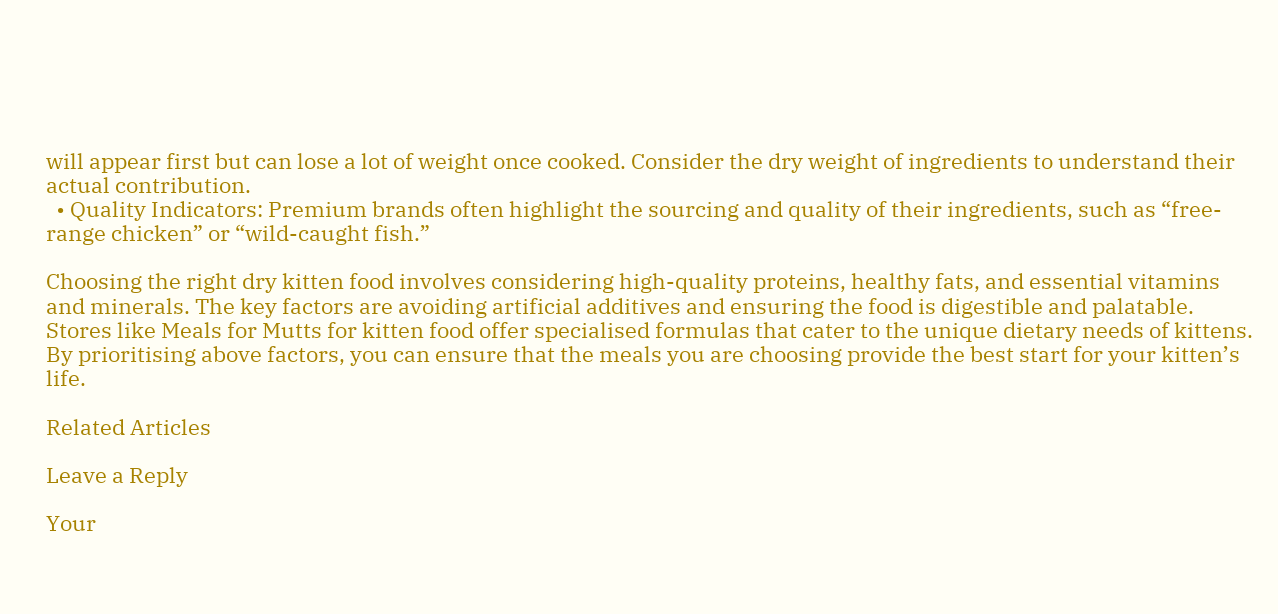will appear first but can lose a lot of weight once cooked. Consider the dry weight of ingredients to understand their actual contribution.
  • Quality Indicators: Premium brands often highlight the sourcing and quality of their ingredients, such as “free-range chicken” or “wild-caught fish.”

Choosing the right dry kitten food involves considering high-quality proteins, healthy fats, and essential vitamins and minerals. The key factors are avoiding artificial additives and ensuring the food is digestible and palatable. Stores like Meals for Mutts for kitten food offer specialised formulas that cater to the unique dietary needs of kittens. By prioritising above factors, you can ensure that the meals you are choosing provide the best start for your kitten’s life.

Related Articles

Leave a Reply

Your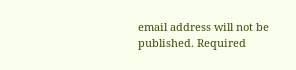email address will not be published. Required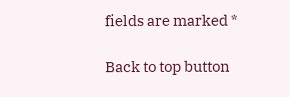fields are marked *

Back to top button